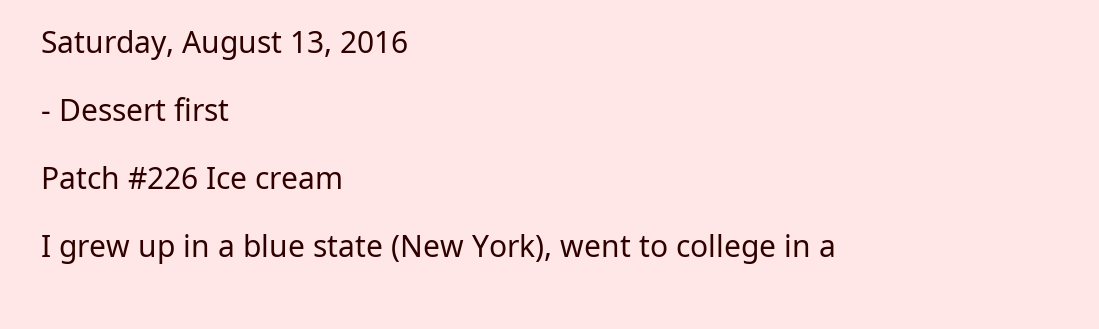Saturday, August 13, 2016

- Dessert first

Patch #226 Ice cream

I grew up in a blue state (New York), went to college in a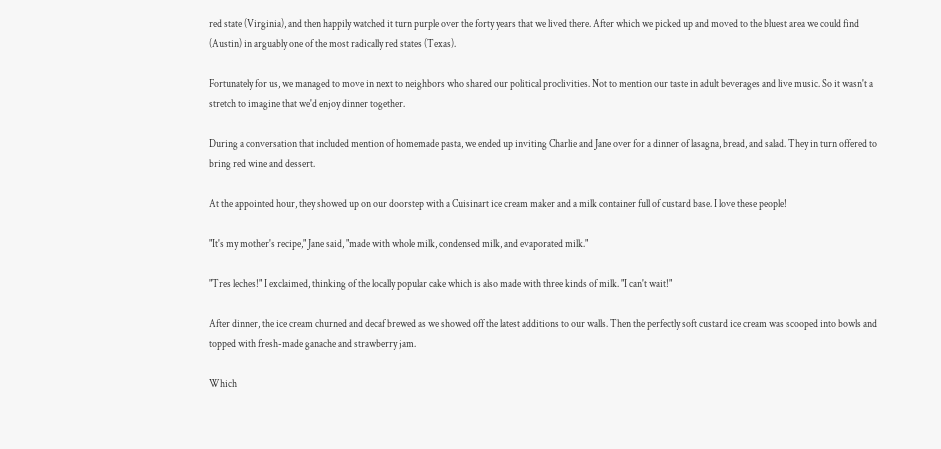red state (Virginia), and then happily watched it turn purple over the forty years that we lived there. After which we picked up and moved to the bluest area we could find (Austin) in arguably one of the most radically red states (Texas).

Fortunately for us, we managed to move in next to neighbors who shared our political proclivities. Not to mention our taste in adult beverages and live music. So it wasn't a stretch to imagine that we'd enjoy dinner together.

During a conversation that included mention of homemade pasta, we ended up inviting Charlie and Jane over for a dinner of lasagna, bread, and salad. They in turn offered to bring red wine and dessert.

At the appointed hour, they showed up on our doorstep with a Cuisinart ice cream maker and a milk container full of custard base. I love these people!

"It's my mother's recipe," Jane said, "made with whole milk, condensed milk, and evaporated milk."

"Tres leches!" I exclaimed, thinking of the locally popular cake which is also made with three kinds of milk. "I can't wait!"

After dinner, the ice cream churned and decaf brewed as we showed off the latest additions to our walls. Then the perfectly soft custard ice cream was scooped into bowls and topped with fresh-made ganache and strawberry jam.

Which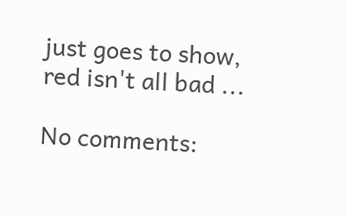just goes to show, red isn't all bad ...

No comments: